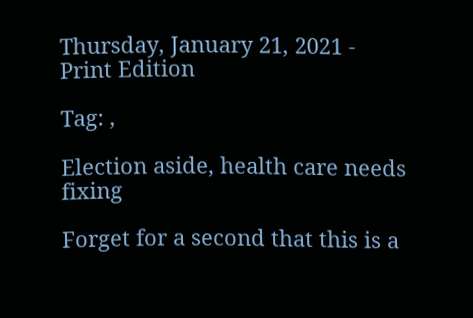Thursday, January 21, 2021 -
Print Edition

Tag: ,

Election aside, health care needs fixing

Forget for a second that this is a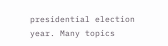presidential election year. Many topics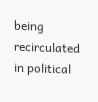being recirculated in political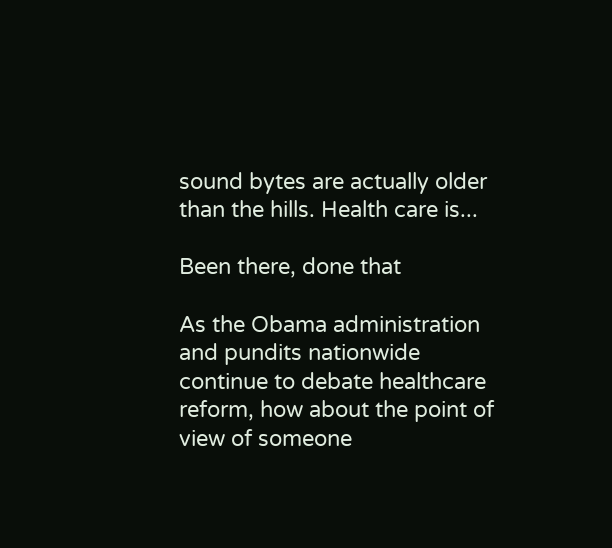sound bytes are actually older than the hills. Health care is...

Been there, done that

As the Obama administration and pundits nationwide continue to debate healthcare reform, how about the point of view of someone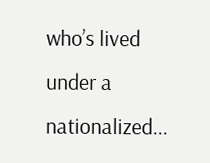who’s lived under a nationalized...